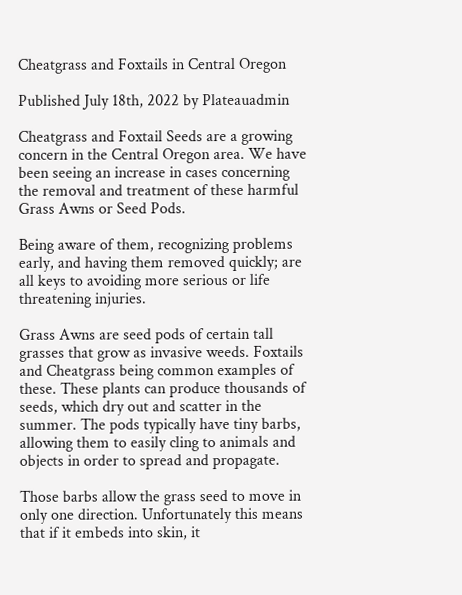Cheatgrass and Foxtails in Central Oregon

Published July 18th, 2022 by Plateauadmin

Cheatgrass and Foxtail Seeds are a growing concern in the Central Oregon area. We have been seeing an increase in cases concerning the removal and treatment of these harmful Grass Awns or Seed Pods.

Being aware of them, recognizing problems early, and having them removed quickly; are all keys to avoiding more serious or life threatening injuries.

Grass Awns are seed pods of certain tall grasses that grow as invasive weeds. Foxtails and Cheatgrass being common examples of these. These plants can produce thousands of seeds, which dry out and scatter in the summer. The pods typically have tiny barbs, allowing them to easily cling to animals and objects in order to spread and propagate.

Those barbs allow the grass seed to move in only one direction. Unfortunately this means that if it embeds into skin, it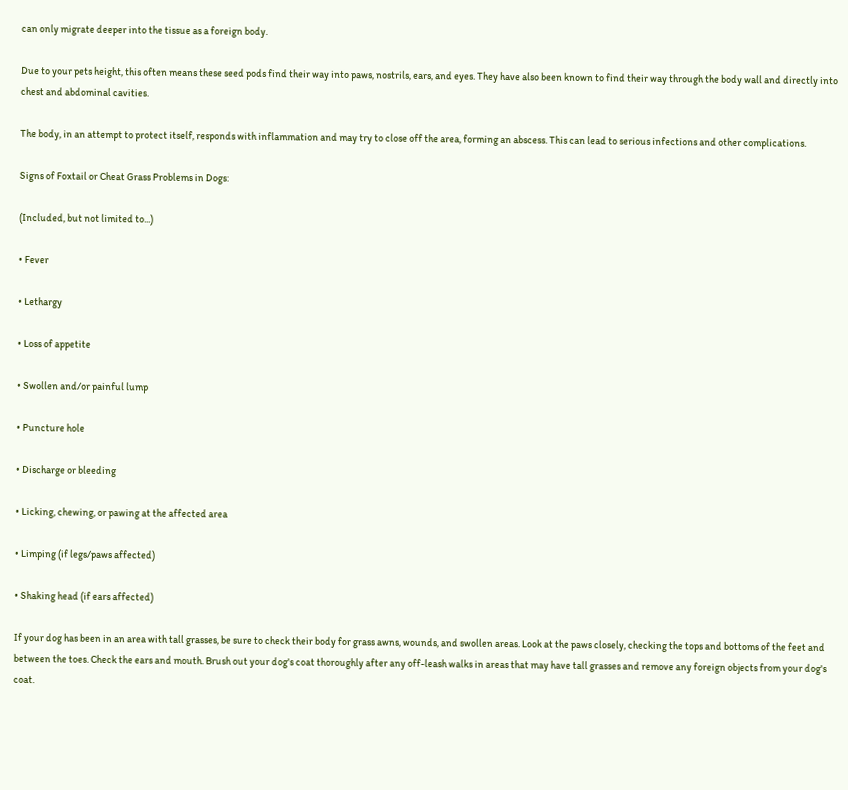can only migrate deeper into the tissue as a foreign body.

Due to your pets height, this often means these seed pods find their way into paws, nostrils, ears, and eyes. They have also been known to find their way through the body wall and directly into chest and abdominal cavities.

The body, in an attempt to protect itself, responds with inflammation and may try to close off the area, forming an abscess. This can lead to serious infections and other complications.

Signs of Foxtail or Cheat Grass Problems in Dogs:

(Included, but not limited to...)

• Fever

• Lethargy

• Loss of appetite

• Swollen and/or painful lump

• Puncture hole

• Discharge or bleeding

• Licking, chewing, or pawing at the affected area

• Limping (if legs/paws affected)

• Shaking head (if ears affected)

If your dog has been in an area with tall grasses, be sure to check their body for grass awns, wounds, and swollen areas. Look at the paws closely, checking the tops and bottoms of the feet and between the toes. Check the ears and mouth. Brush out your dog's coat thoroughly after any off-leash walks in areas that may have tall grasses and remove any foreign objects from your dog's coat.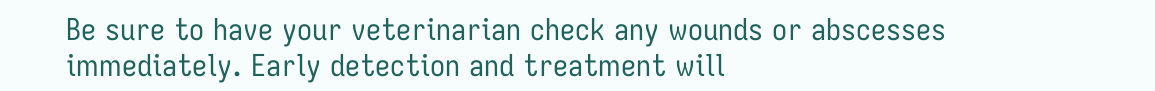Be sure to have your veterinarian check any wounds or abscesses immediately. Early detection and treatment will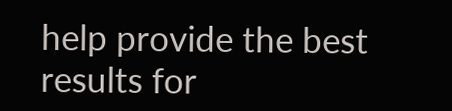help provide the best results for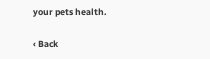your pets health.

‹ Back